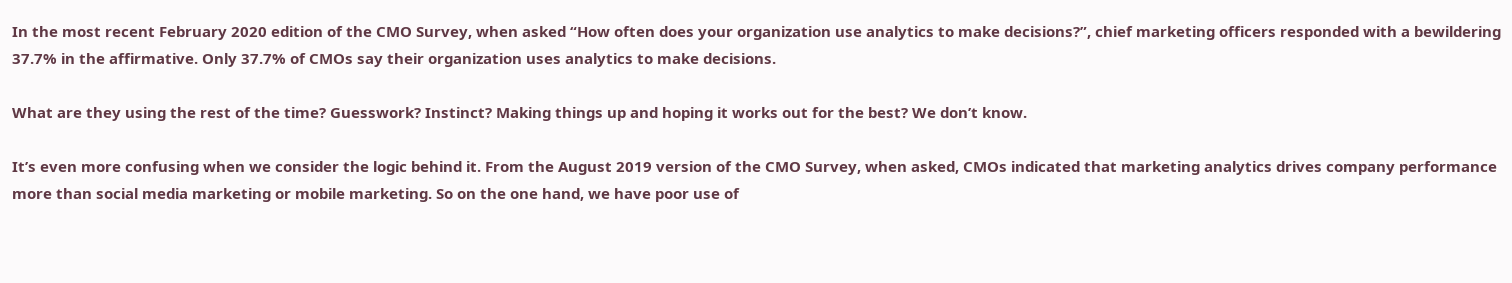In the most recent February 2020 edition of the CMO Survey, when asked “How often does your organization use analytics to make decisions?”, chief marketing officers responded with a bewildering 37.7% in the affirmative. Only 37.7% of CMOs say their organization uses analytics to make decisions.

What are they using the rest of the time? Guesswork? Instinct? Making things up and hoping it works out for the best? We don’t know.

It’s even more confusing when we consider the logic behind it. From the August 2019 version of the CMO Survey, when asked, CMOs indicated that marketing analytics drives company performance more than social media marketing or mobile marketing. So on the one hand, we have poor use of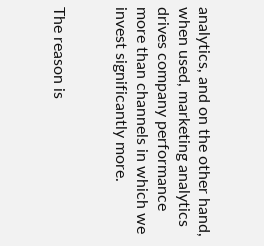analytics, and on the other hand, when used, marketing analytics drives company performance more than channels in which we invest significantly more.


The reason is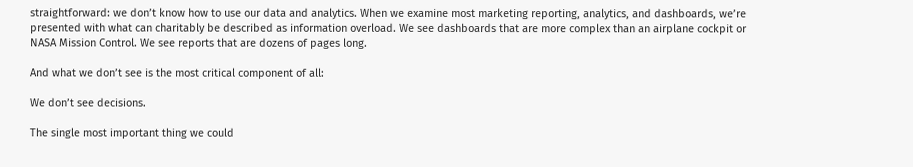straightforward: we don’t know how to use our data and analytics. When we examine most marketing reporting, analytics, and dashboards, we’re presented with what can charitably be described as information overload. We see dashboards that are more complex than an airplane cockpit or NASA Mission Control. We see reports that are dozens of pages long.

And what we don’t see is the most critical component of all:

We don’t see decisions.

The single most important thing we could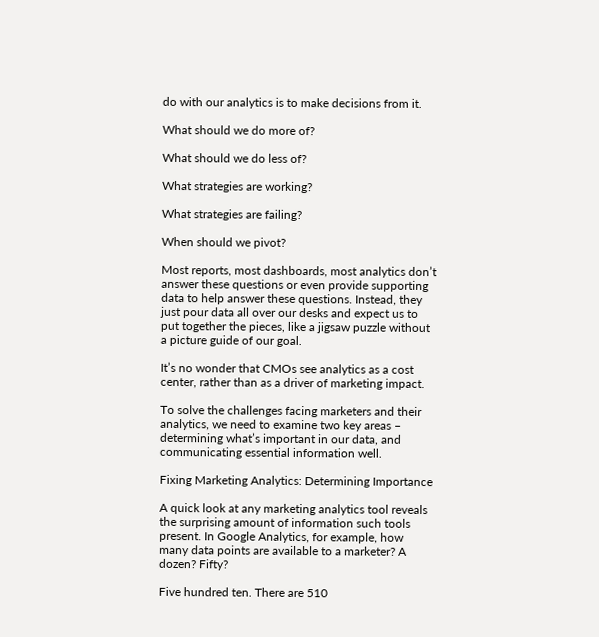do with our analytics is to make decisions from it.

What should we do more of?

What should we do less of?

What strategies are working?

What strategies are failing?

When should we pivot?

Most reports, most dashboards, most analytics don’t answer these questions or even provide supporting data to help answer these questions. Instead, they just pour data all over our desks and expect us to put together the pieces, like a jigsaw puzzle without a picture guide of our goal.

It’s no wonder that CMOs see analytics as a cost center, rather than as a driver of marketing impact.

To solve the challenges facing marketers and their analytics, we need to examine two key areas – determining what’s important in our data, and communicating essential information well.

Fixing Marketing Analytics: Determining Importance

A quick look at any marketing analytics tool reveals the surprising amount of information such tools present. In Google Analytics, for example, how many data points are available to a marketer? A dozen? Fifty?

Five hundred ten. There are 510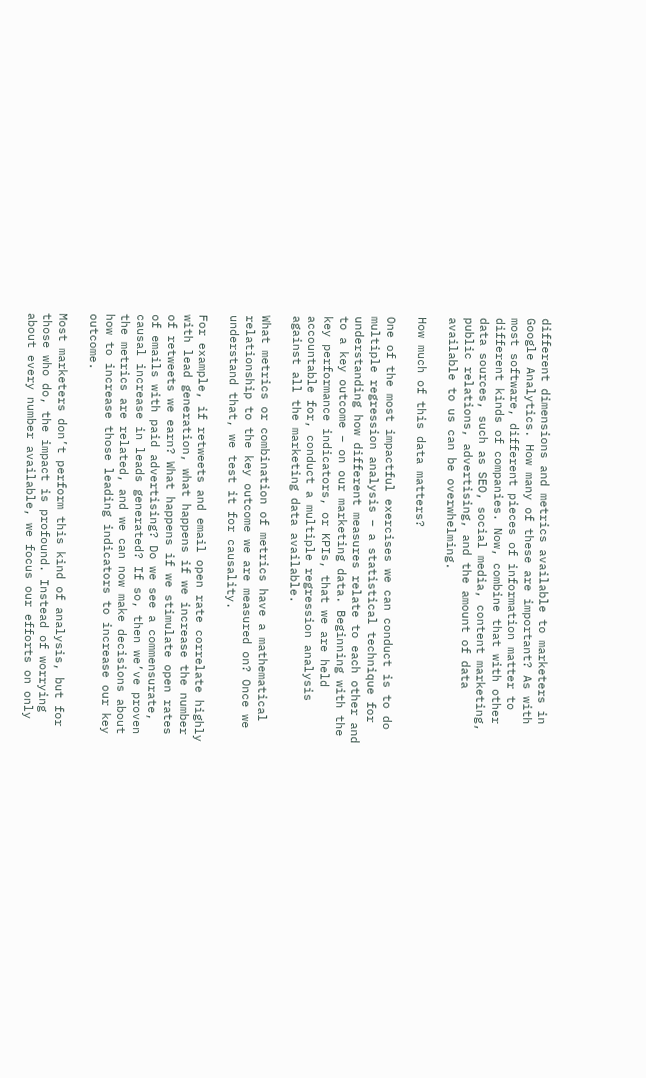different dimensions and metrics available to marketers in Google Analytics. How many of these are important? As with most software, different pieces of information matter to different kinds of companies. Now, combine that with other data sources, such as SEO, social media, content marketing, public relations, advertising, and the amount of data available to us can be overwhelming.

How much of this data matters?

One of the most impactful exercises we can conduct is to do multiple regression analysis – a statistical technique for understanding how different measures relate to each other and to a key outcome – on our marketing data. Beginning with the key performance indicators, or KPIs, that we are held accountable for, conduct a multiple regression analysis against all the marketing data available.

What metrics or combination of metrics have a mathematical relationship to the key outcome we are measured on? Once we understand that, we test it for causality.

For example, if retweets and email open rate correlate highly with lead generation, what happens if we increase the number of retweets we earn? What happens if we stimulate open rates of emails with paid advertising? Do we see a commensurate, causal increase in leads generated? If so, then we’ve proven the metrics are related, and we can now make decisions about how to increase those leading indicators to increase our key outcome.

Most marketers don’t perform this kind of analysis, but for those who do, the impact is profound. Instead of worrying about every number available, we focus our efforts on only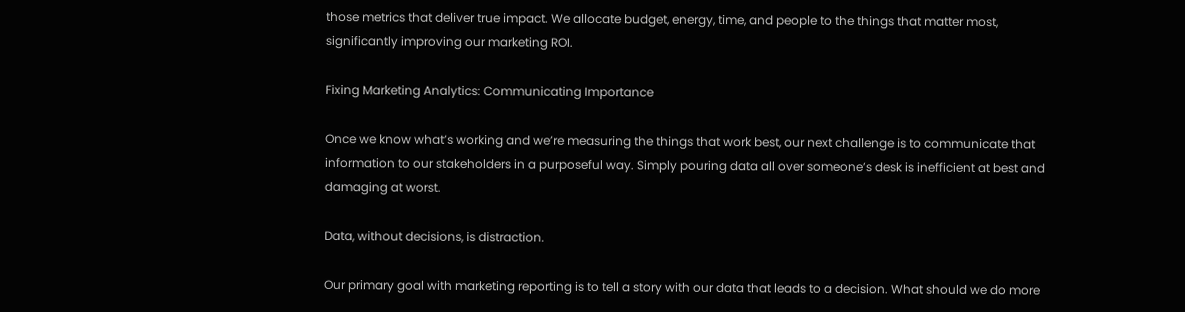those metrics that deliver true impact. We allocate budget, energy, time, and people to the things that matter most, significantly improving our marketing ROI.

Fixing Marketing Analytics: Communicating Importance

Once we know what’s working and we’re measuring the things that work best, our next challenge is to communicate that information to our stakeholders in a purposeful way. Simply pouring data all over someone’s desk is inefficient at best and damaging at worst.

Data, without decisions, is distraction.

Our primary goal with marketing reporting is to tell a story with our data that leads to a decision. What should we do more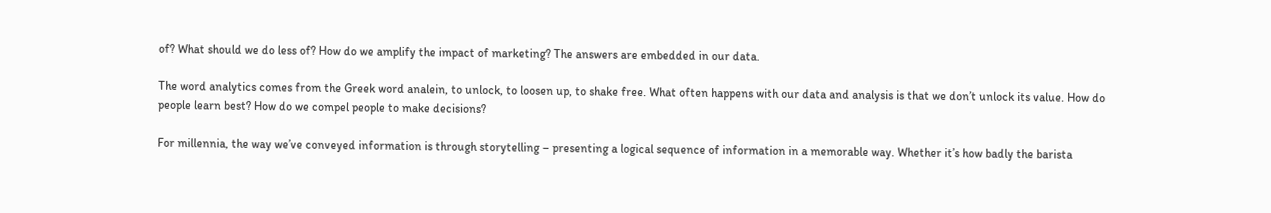of? What should we do less of? How do we amplify the impact of marketing? The answers are embedded in our data.

The word analytics comes from the Greek word analein, to unlock, to loosen up, to shake free. What often happens with our data and analysis is that we don’t unlock its value. How do people learn best? How do we compel people to make decisions?

For millennia, the way we’ve conveyed information is through storytelling – presenting a logical sequence of information in a memorable way. Whether it’s how badly the barista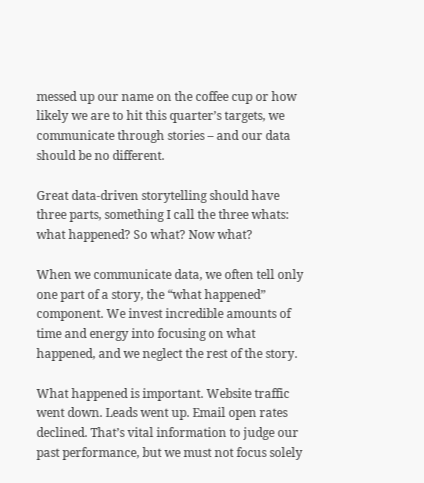messed up our name on the coffee cup or how likely we are to hit this quarter’s targets, we communicate through stories – and our data should be no different.

Great data-driven storytelling should have three parts, something I call the three whats: what happened? So what? Now what?

When we communicate data, we often tell only one part of a story, the “what happened” component. We invest incredible amounts of time and energy into focusing on what happened, and we neglect the rest of the story.

What happened is important. Website traffic went down. Leads went up. Email open rates declined. That’s vital information to judge our past performance, but we must not focus solely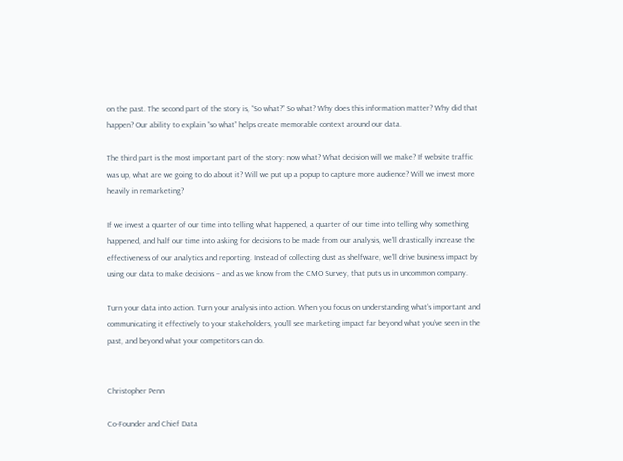on the past. The second part of the story is, “So what?” So what? Why does this information matter? Why did that happen? Our ability to explain “so what” helps create memorable context around our data.

The third part is the most important part of the story: now what? What decision will we make? If website traffic was up, what are we going to do about it? Will we put up a popup to capture more audience? Will we invest more heavily in remarketing?

If we invest a quarter of our time into telling what happened, a quarter of our time into telling why something happened, and half our time into asking for decisions to be made from our analysis, we’ll drastically increase the effectiveness of our analytics and reporting. Instead of collecting dust as shelfware, we’ll drive business impact by using our data to make decisions – and as we know from the CMO Survey, that puts us in uncommon company.

Turn your data into action. Turn your analysis into action. When you focus on understanding what’s important and communicating it effectively to your stakeholders, you’ll see marketing impact far beyond what you’ve seen in the past, and beyond what your competitors can do.


Christopher Penn

Co-Founder and Chief Data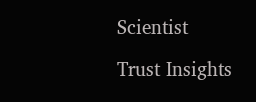Scientist

Trust Insights